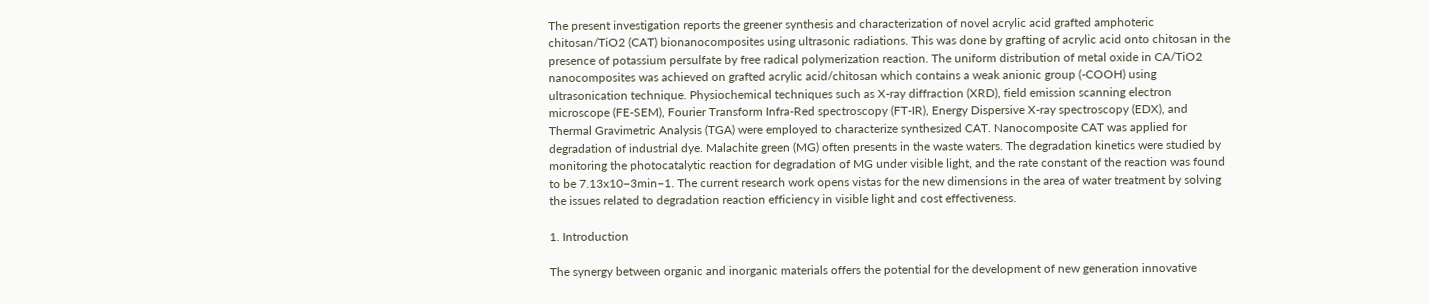The present investigation reports the greener synthesis and characterization of novel acrylic acid grafted amphoteric chitosan/TiO2 (CAT) bionanocomposites using ultrasonic radiations. This was done by grafting of acrylic acid onto chitosan in the presence of potassium persulfate by free radical polymerization reaction. The uniform distribution of metal oxide in CA/TiO2 nanocomposites was achieved on grafted acrylic acid/chitosan which contains a weak anionic group (-COOH) using ultrasonication technique. Physiochemical techniques such as X-ray diffraction (XRD), field emission scanning electron microscope (FE-SEM), Fourier Transform Infra-Red spectroscopy (FT-IR), Energy Dispersive X-ray spectroscopy (EDX), and Thermal Gravimetric Analysis (TGA) were employed to characterize synthesized CAT. Nanocomposite CAT was applied for degradation of industrial dye. Malachite green (MG) often presents in the waste waters. The degradation kinetics were studied by monitoring the photocatalytic reaction for degradation of MG under visible light, and the rate constant of the reaction was found to be 7.13x10−3min−1. The current research work opens vistas for the new dimensions in the area of water treatment by solving the issues related to degradation reaction efficiency in visible light and cost effectiveness.

1. Introduction

The synergy between organic and inorganic materials offers the potential for the development of new generation innovative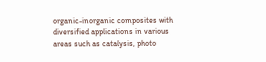organic-inorganic composites with diversified applications in various areas such as catalysis, photo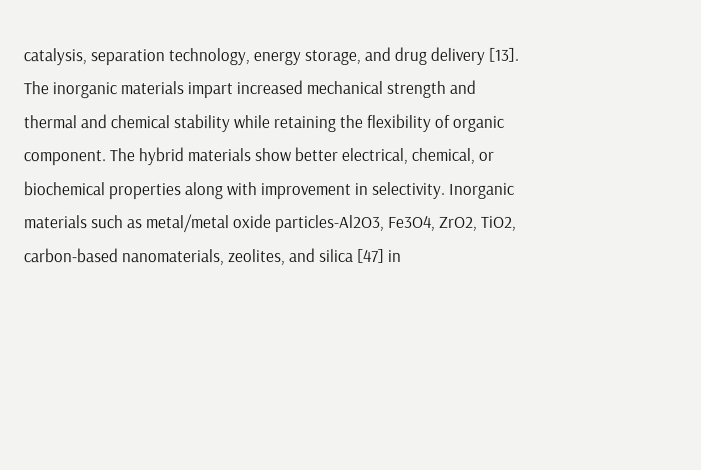catalysis, separation technology, energy storage, and drug delivery [13]. The inorganic materials impart increased mechanical strength and thermal and chemical stability while retaining the flexibility of organic component. The hybrid materials show better electrical, chemical, or biochemical properties along with improvement in selectivity. Inorganic materials such as metal/metal oxide particles-Al2O3, Fe3O4, ZrO2, TiO2, carbon-based nanomaterials, zeolites, and silica [47] in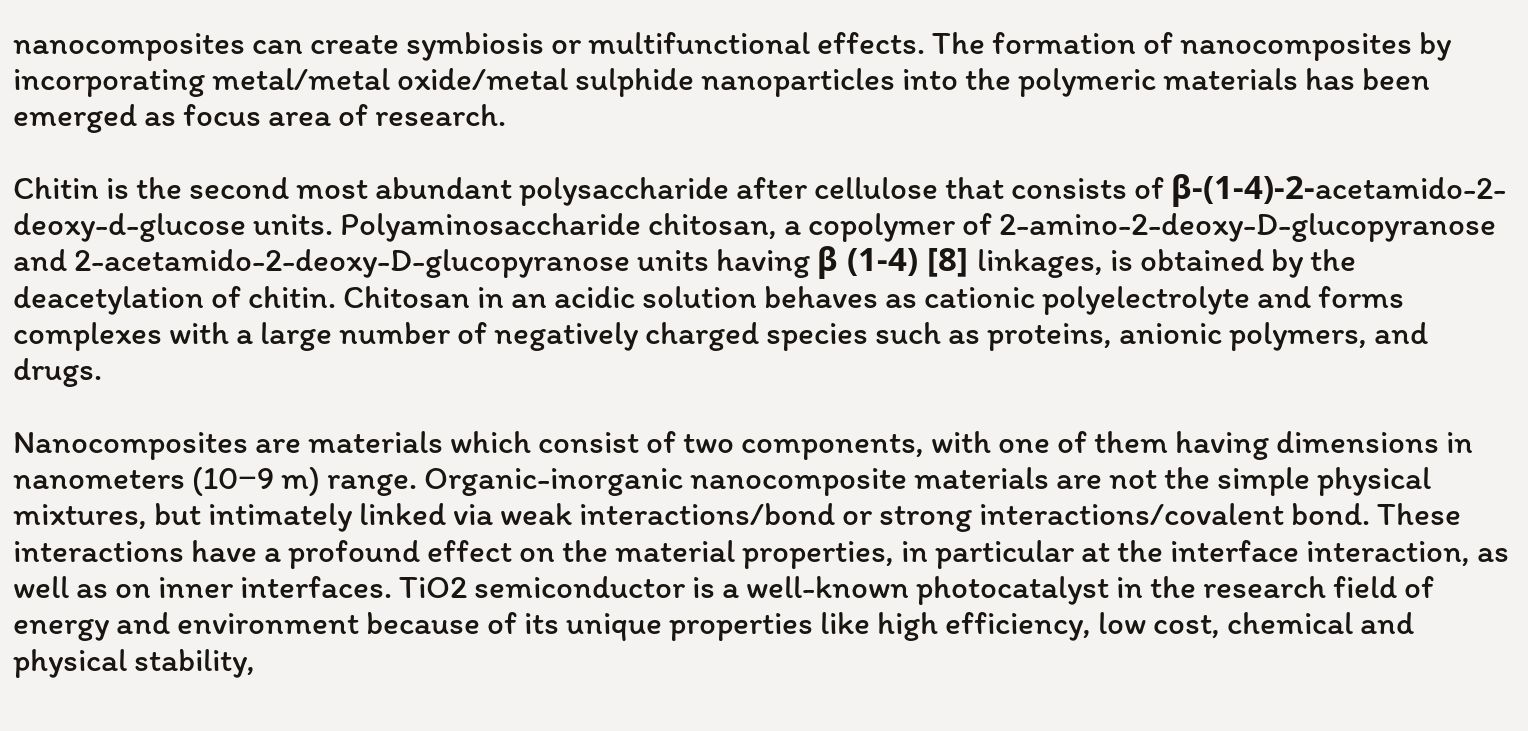nanocomposites can create symbiosis or multifunctional effects. The formation of nanocomposites by incorporating metal/metal oxide/metal sulphide nanoparticles into the polymeric materials has been emerged as focus area of research.

Chitin is the second most abundant polysaccharide after cellulose that consists of β-(1-4)-2-acetamido-2-deoxy-d-glucose units. Polyaminosaccharide chitosan, a copolymer of 2-amino-2-deoxy-D-glucopyranose and 2-acetamido-2-deoxy-D-glucopyranose units having β (1-4) [8] linkages, is obtained by the deacetylation of chitin. Chitosan in an acidic solution behaves as cationic polyelectrolyte and forms complexes with a large number of negatively charged species such as proteins, anionic polymers, and drugs.

Nanocomposites are materials which consist of two components, with one of them having dimensions in nanometers (10−9 m) range. Organic-inorganic nanocomposite materials are not the simple physical mixtures, but intimately linked via weak interactions/bond or strong interactions/covalent bond. These interactions have a profound effect on the material properties, in particular at the interface interaction, as well as on inner interfaces. TiO2 semiconductor is a well-known photocatalyst in the research field of energy and environment because of its unique properties like high efficiency, low cost, chemical and physical stability,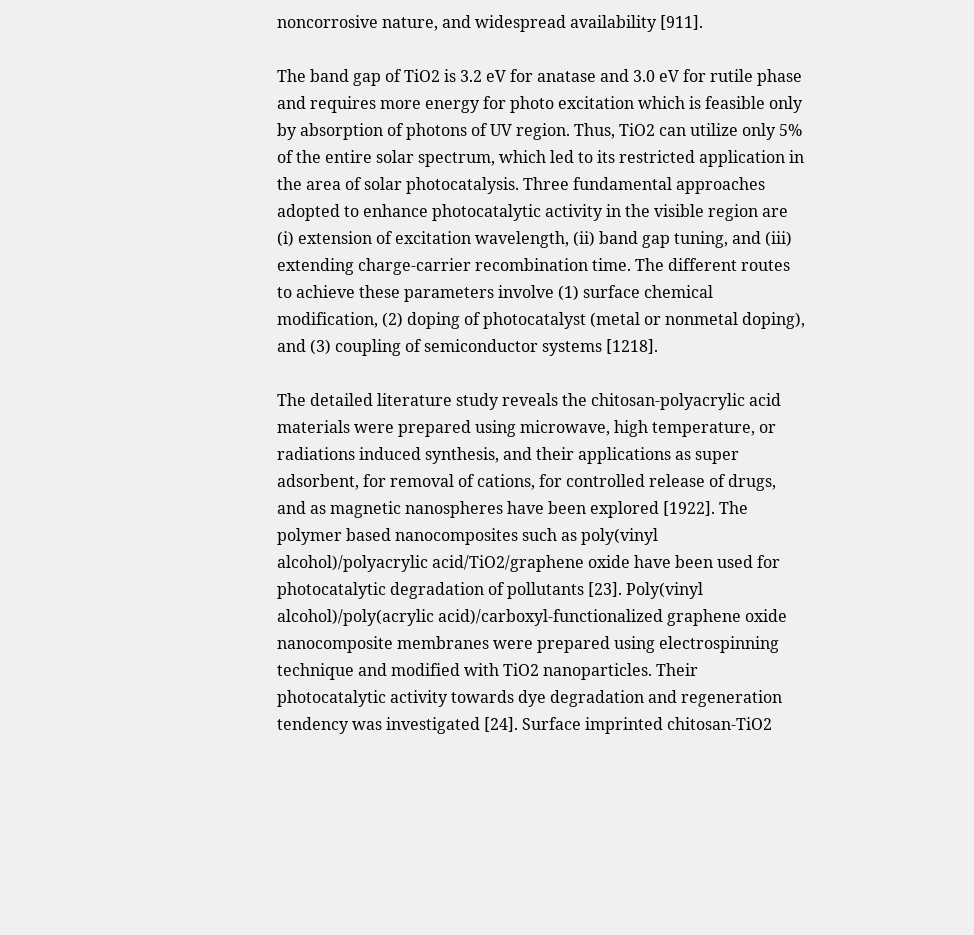noncorrosive nature, and widespread availability [911].

The band gap of TiO2 is 3.2 eV for anatase and 3.0 eV for rutile phase and requires more energy for photo excitation which is feasible only by absorption of photons of UV region. Thus, TiO2 can utilize only 5% of the entire solar spectrum, which led to its restricted application in the area of solar photocatalysis. Three fundamental approaches adopted to enhance photocatalytic activity in the visible region are (i) extension of excitation wavelength, (ii) band gap tuning, and (iii) extending charge-carrier recombination time. The different routes to achieve these parameters involve (1) surface chemical modification, (2) doping of photocatalyst (metal or nonmetal doping), and (3) coupling of semiconductor systems [1218].

The detailed literature study reveals the chitosan-polyacrylic acid materials were prepared using microwave, high temperature, or radiations induced synthesis, and their applications as super adsorbent, for removal of cations, for controlled release of drugs, and as magnetic nanospheres have been explored [1922]. The polymer based nanocomposites such as poly(vinyl alcohol)/polyacrylic acid/TiO2/graphene oxide have been used for photocatalytic degradation of pollutants [23]. Poly(vinyl alcohol)/poly(acrylic acid)/carboxyl-functionalized graphene oxide nanocomposite membranes were prepared using electrospinning technique and modified with TiO2 nanoparticles. Their photocatalytic activity towards dye degradation and regeneration tendency was investigated [24]. Surface imprinted chitosan-TiO2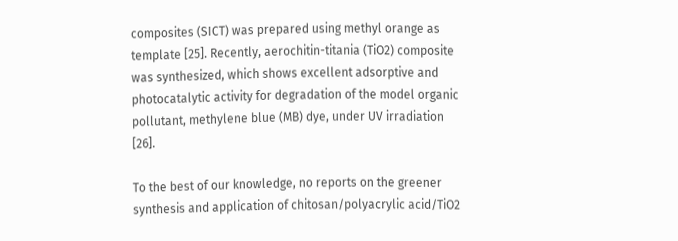composites (SICT) was prepared using methyl orange as template [25]. Recently, aerochitin-titania (TiO2) composite was synthesized, which shows excellent adsorptive and photocatalytic activity for degradation of the model organic pollutant, methylene blue (MB) dye, under UV irradiation [26].

To the best of our knowledge, no reports on the greener synthesis and application of chitosan/polyacrylic acid/TiO2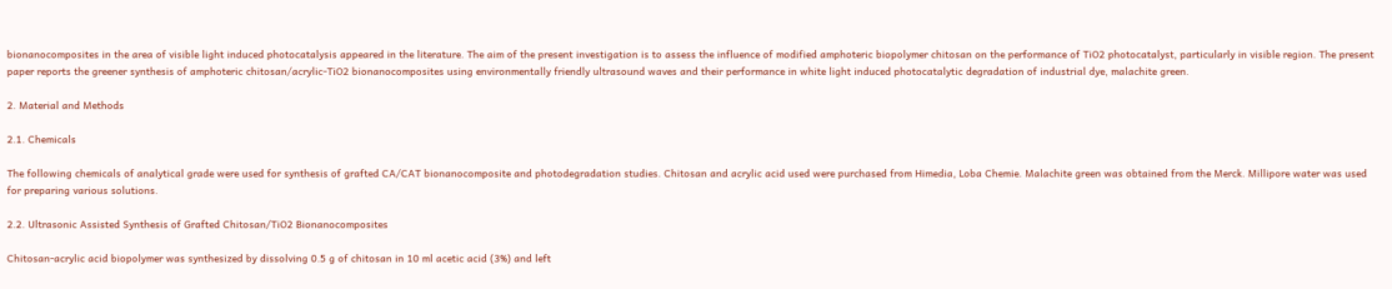bionanocomposites in the area of visible light induced photocatalysis appeared in the literature. The aim of the present investigation is to assess the influence of modified amphoteric biopolymer chitosan on the performance of TiO2 photocatalyst, particularly in visible region. The present paper reports the greener synthesis of amphoteric chitosan/acrylic-TiO2 bionanocomposites using environmentally friendly ultrasound waves and their performance in white light induced photocatalytic degradation of industrial dye, malachite green.

2. Material and Methods

2.1. Chemicals

The following chemicals of analytical grade were used for synthesis of grafted CA/CAT bionanocomposite and photodegradation studies. Chitosan and acrylic acid used were purchased from Himedia, Loba Chemie. Malachite green was obtained from the Merck. Millipore water was used for preparing various solutions.

2.2. Ultrasonic Assisted Synthesis of Grafted Chitosan/TiO2 Bionanocomposites

Chitosan-acrylic acid biopolymer was synthesized by dissolving 0.5 g of chitosan in 10 ml acetic acid (3%) and left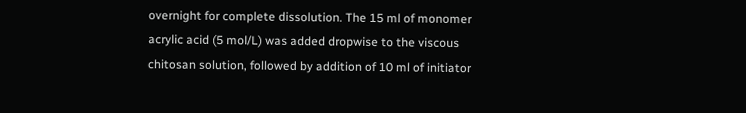overnight for complete dissolution. The 15 ml of monomer acrylic acid (5 mol/L) was added dropwise to the viscous chitosan solution, followed by addition of 10 ml of initiator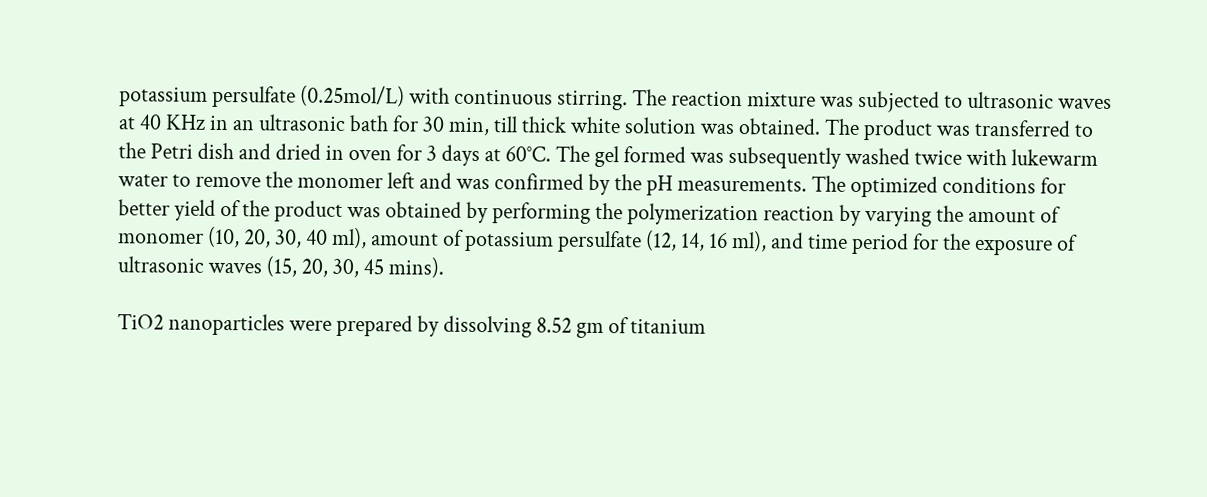potassium persulfate (0.25mol/L) with continuous stirring. The reaction mixture was subjected to ultrasonic waves at 40 KHz in an ultrasonic bath for 30 min, till thick white solution was obtained. The product was transferred to the Petri dish and dried in oven for 3 days at 60°C. The gel formed was subsequently washed twice with lukewarm water to remove the monomer left and was confirmed by the pH measurements. The optimized conditions for better yield of the product was obtained by performing the polymerization reaction by varying the amount of monomer (10, 20, 30, 40 ml), amount of potassium persulfate (12, 14, 16 ml), and time period for the exposure of ultrasonic waves (15, 20, 30, 45 mins).

TiO2 nanoparticles were prepared by dissolving 8.52 gm of titanium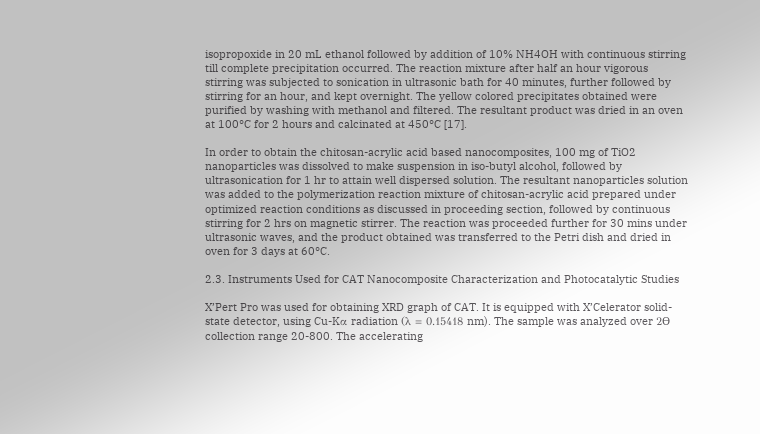isopropoxide in 20 mL ethanol followed by addition of 10% NH4OH with continuous stirring till complete precipitation occurred. The reaction mixture after half an hour vigorous stirring was subjected to sonication in ultrasonic bath for 40 minutes, further followed by stirring for an hour, and kept overnight. The yellow colored precipitates obtained were purified by washing with methanol and filtered. The resultant product was dried in an oven at 100°C for 2 hours and calcinated at 450°C [17].

In order to obtain the chitosan-acrylic acid based nanocomposites, 100 mg of TiO2 nanoparticles was dissolved to make suspension in iso-butyl alcohol, followed by ultrasonication for 1 hr to attain well dispersed solution. The resultant nanoparticles solution was added to the polymerization reaction mixture of chitosan-acrylic acid prepared under optimized reaction conditions as discussed in proceeding section, followed by continuous stirring for 2 hrs on magnetic stirrer. The reaction was proceeded further for 30 mins under ultrasonic waves, and the product obtained was transferred to the Petri dish and dried in oven for 3 days at 60°C.

2.3. Instruments Used for CAT Nanocomposite Characterization and Photocatalytic Studies

X’Pert Pro was used for obtaining XRD graph of CAT. It is equipped with X’Celerator solid-state detector, using Cu-Kα radiation (λ = 0.15418 nm). The sample was analyzed over 2ϴ collection range 20-800. The accelerating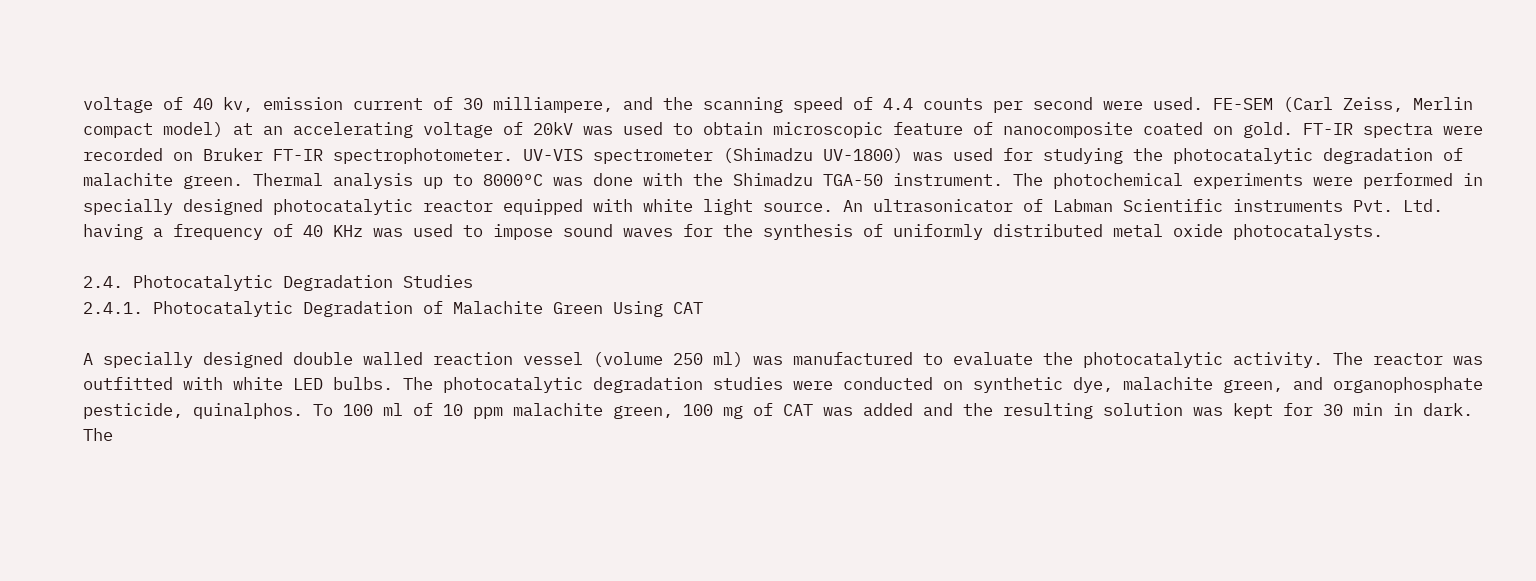voltage of 40 kv, emission current of 30 milliampere, and the scanning speed of 4.4 counts per second were used. FE-SEM (Carl Zeiss, Merlin compact model) at an accelerating voltage of 20kV was used to obtain microscopic feature of nanocomposite coated on gold. FT-IR spectra were recorded on Bruker FT-IR spectrophotometer. UV-VIS spectrometer (Shimadzu UV-1800) was used for studying the photocatalytic degradation of malachite green. Thermal analysis up to 8000°C was done with the Shimadzu TGA-50 instrument. The photochemical experiments were performed in specially designed photocatalytic reactor equipped with white light source. An ultrasonicator of Labman Scientific instruments Pvt. Ltd. having a frequency of 40 KHz was used to impose sound waves for the synthesis of uniformly distributed metal oxide photocatalysts.

2.4. Photocatalytic Degradation Studies
2.4.1. Photocatalytic Degradation of Malachite Green Using CAT

A specially designed double walled reaction vessel (volume 250 ml) was manufactured to evaluate the photocatalytic activity. The reactor was outfitted with white LED bulbs. The photocatalytic degradation studies were conducted on synthetic dye, malachite green, and organophosphate pesticide, quinalphos. To 100 ml of 10 ppm malachite green, 100 mg of CAT was added and the resulting solution was kept for 30 min in dark. The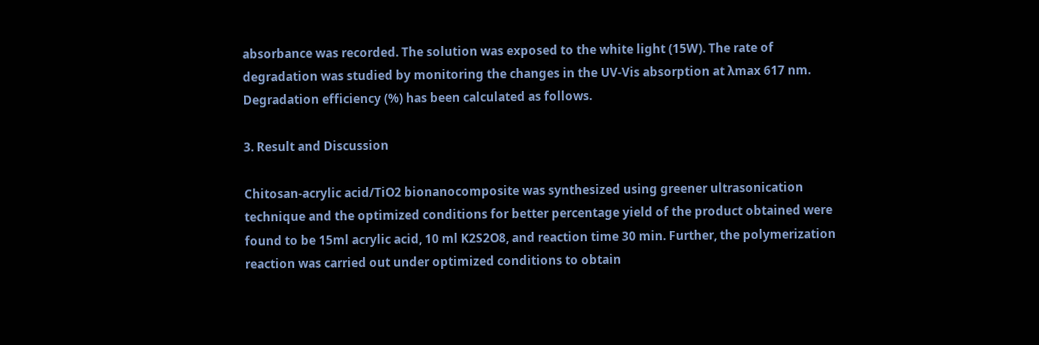absorbance was recorded. The solution was exposed to the white light (15W). The rate of degradation was studied by monitoring the changes in the UV-Vis absorption at λmax 617 nm. Degradation efficiency (%) has been calculated as follows.

3. Result and Discussion

Chitosan-acrylic acid/TiO2 bionanocomposite was synthesized using greener ultrasonication technique and the optimized conditions for better percentage yield of the product obtained were found to be 15ml acrylic acid, 10 ml K2S2O8, and reaction time 30 min. Further, the polymerization reaction was carried out under optimized conditions to obtain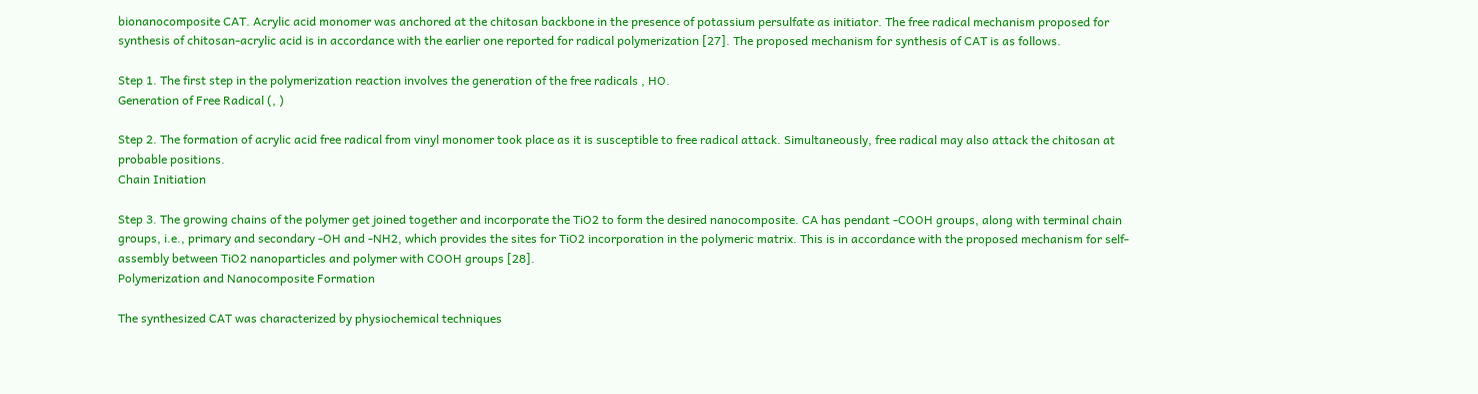bionanocomposite CAT. Acrylic acid monomer was anchored at the chitosan backbone in the presence of potassium persulfate as initiator. The free radical mechanism proposed for synthesis of chitosan-acrylic acid is in accordance with the earlier one reported for radical polymerization [27]. The proposed mechanism for synthesis of CAT is as follows.

Step 1. The first step in the polymerization reaction involves the generation of the free radicals , HO.
Generation of Free Radical (, )

Step 2. The formation of acrylic acid free radical from vinyl monomer took place as it is susceptible to free radical attack. Simultaneously, free radical may also attack the chitosan at probable positions.
Chain Initiation

Step 3. The growing chains of the polymer get joined together and incorporate the TiO2 to form the desired nanocomposite. CA has pendant -COOH groups, along with terminal chain groups, i.e., primary and secondary -OH and -NH2, which provides the sites for TiO2 incorporation in the polymeric matrix. This is in accordance with the proposed mechanism for self-assembly between TiO2 nanoparticles and polymer with COOH groups [28].
Polymerization and Nanocomposite Formation

The synthesized CAT was characterized by physiochemical techniques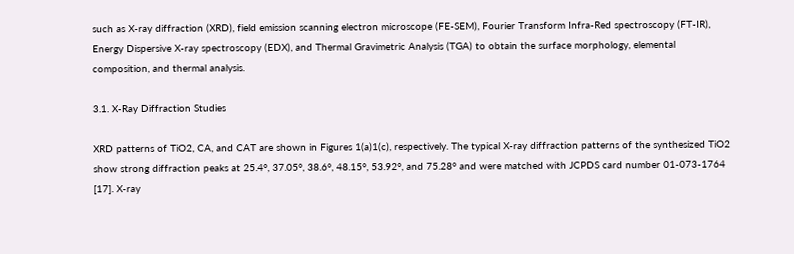such as X-ray diffraction (XRD), field emission scanning electron microscope (FE-SEM), Fourier Transform Infra-Red spectroscopy (FT-IR), Energy Dispersive X-ray spectroscopy (EDX), and Thermal Gravimetric Analysis (TGA) to obtain the surface morphology, elemental composition, and thermal analysis.

3.1. X-Ray Diffraction Studies

XRD patterns of TiO2, CA, and CAT are shown in Figures 1(a)1(c), respectively. The typical X-ray diffraction patterns of the synthesized TiO2 show strong diffraction peaks at 25.4°, 37.05°, 38.6°, 48.15°, 53.92°, and 75.28° and were matched with JCPDS card number 01-073-1764 [17]. X-ray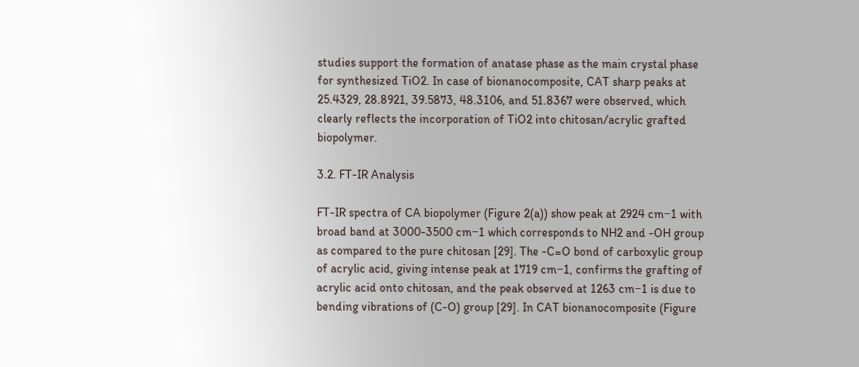studies support the formation of anatase phase as the main crystal phase for synthesized TiO2. In case of bionanocomposite, CAT sharp peaks at 25.4329, 28.8921, 39.5873, 48.3106, and 51.8367 were observed, which clearly reflects the incorporation of TiO2 into chitosan/acrylic grafted biopolymer.

3.2. FT-IR Analysis

FT-IR spectra of CA biopolymer (Figure 2(a)) show peak at 2924 cm−1 with broad band at 3000-3500 cm−1 which corresponds to NH2 and -OH group as compared to the pure chitosan [29]. The -C=O bond of carboxylic group of acrylic acid, giving intense peak at 1719 cm−1, confirms the grafting of acrylic acid onto chitosan, and the peak observed at 1263 cm−1 is due to bending vibrations of (C-O) group [29]. In CAT bionanocomposite (Figure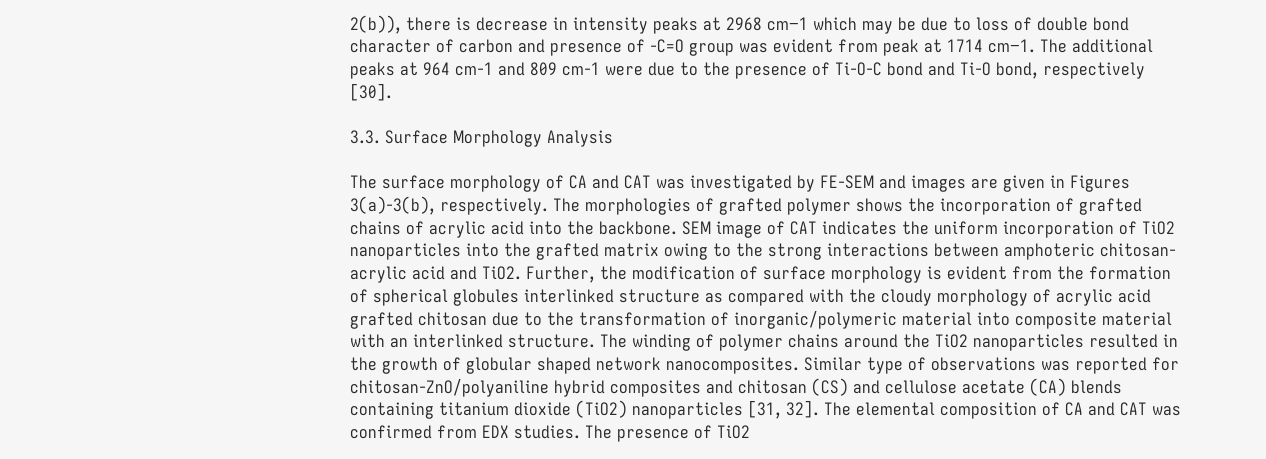2(b)), there is decrease in intensity peaks at 2968 cm−1 which may be due to loss of double bond character of carbon and presence of -C=O group was evident from peak at 1714 cm−1. The additional peaks at 964 cm-1 and 809 cm-1 were due to the presence of Ti-O-C bond and Ti-O bond, respectively [30].

3.3. Surface Morphology Analysis

The surface morphology of CA and CAT was investigated by FE-SEM and images are given in Figures 3(a)-3(b), respectively. The morphologies of grafted polymer shows the incorporation of grafted chains of acrylic acid into the backbone. SEM image of CAT indicates the uniform incorporation of TiO2 nanoparticles into the grafted matrix owing to the strong interactions between amphoteric chitosan-acrylic acid and TiO2. Further, the modification of surface morphology is evident from the formation of spherical globules interlinked structure as compared with the cloudy morphology of acrylic acid grafted chitosan due to the transformation of inorganic/polymeric material into composite material with an interlinked structure. The winding of polymer chains around the TiO2 nanoparticles resulted in the growth of globular shaped network nanocomposites. Similar type of observations was reported for chitosan-ZnO/polyaniline hybrid composites and chitosan (CS) and cellulose acetate (CA) blends containing titanium dioxide (TiO2) nanoparticles [31, 32]. The elemental composition of CA and CAT was confirmed from EDX studies. The presence of TiO2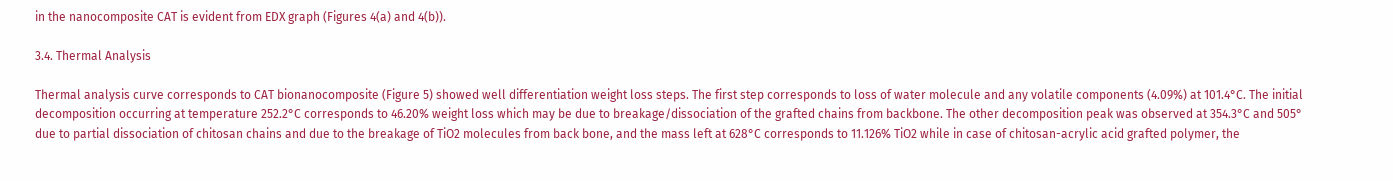in the nanocomposite CAT is evident from EDX graph (Figures 4(a) and 4(b)).

3.4. Thermal Analysis

Thermal analysis curve corresponds to CAT bionanocomposite (Figure 5) showed well differentiation weight loss steps. The first step corresponds to loss of water molecule and any volatile components (4.09%) at 101.4°C. The initial decomposition occurring at temperature 252.2°C corresponds to 46.20% weight loss which may be due to breakage/dissociation of the grafted chains from backbone. The other decomposition peak was observed at 354.3°C and 505° due to partial dissociation of chitosan chains and due to the breakage of TiO2 molecules from back bone, and the mass left at 628°C corresponds to 11.126% TiO2 while in case of chitosan-acrylic acid grafted polymer, the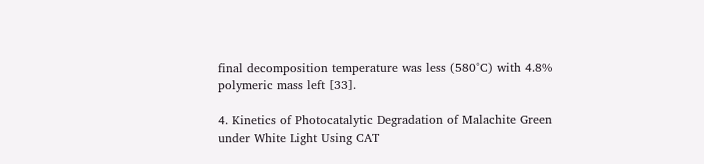final decomposition temperature was less (580°C) with 4.8% polymeric mass left [33].

4. Kinetics of Photocatalytic Degradation of Malachite Green under White Light Using CAT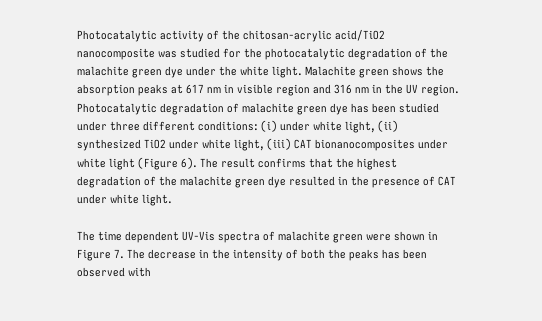Photocatalytic activity of the chitosan-acrylic acid/TiO2 nanocomposite was studied for the photocatalytic degradation of the malachite green dye under the white light. Malachite green shows the absorption peaks at 617 nm in visible region and 316 nm in the UV region. Photocatalytic degradation of malachite green dye has been studied under three different conditions: (i) under white light, (ii) synthesized TiO2 under white light, (iii) CAT bionanocomposites under white light (Figure 6). The result confirms that the highest degradation of the malachite green dye resulted in the presence of CAT under white light.

The time dependent UV-Vis spectra of malachite green were shown in Figure 7. The decrease in the intensity of both the peaks has been observed with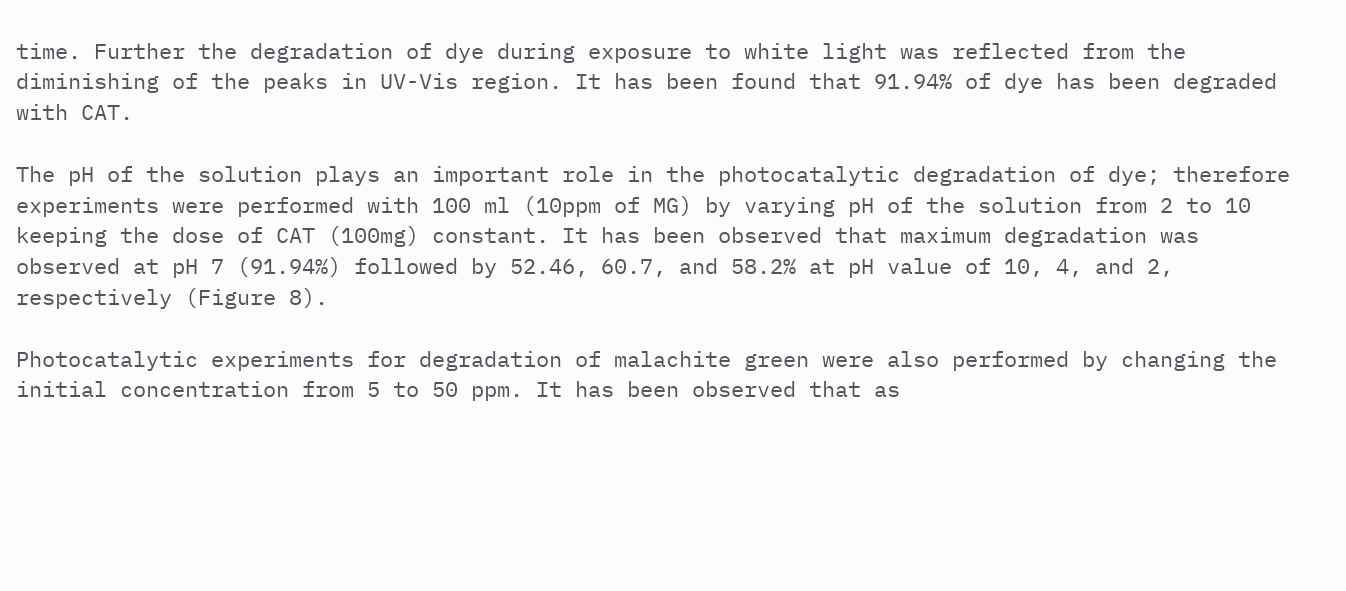time. Further the degradation of dye during exposure to white light was reflected from the diminishing of the peaks in UV-Vis region. It has been found that 91.94% of dye has been degraded with CAT.

The pH of the solution plays an important role in the photocatalytic degradation of dye; therefore experiments were performed with 100 ml (10ppm of MG) by varying pH of the solution from 2 to 10 keeping the dose of CAT (100mg) constant. It has been observed that maximum degradation was observed at pH 7 (91.94%) followed by 52.46, 60.7, and 58.2% at pH value of 10, 4, and 2, respectively (Figure 8).

Photocatalytic experiments for degradation of malachite green were also performed by changing the initial concentration from 5 to 50 ppm. It has been observed that as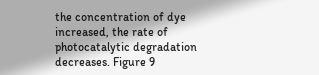the concentration of dye increased, the rate of photocatalytic degradation decreases. Figure 9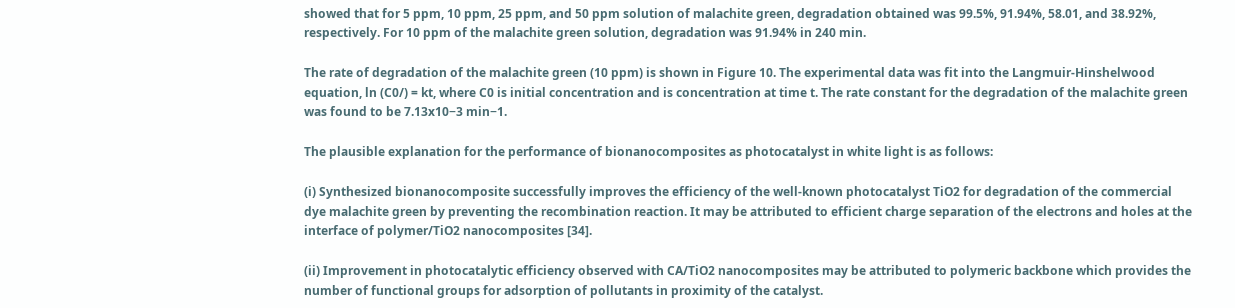showed that for 5 ppm, 10 ppm, 25 ppm, and 50 ppm solution of malachite green, degradation obtained was 99.5%, 91.94%, 58.01, and 38.92%, respectively. For 10 ppm of the malachite green solution, degradation was 91.94% in 240 min.

The rate of degradation of the malachite green (10 ppm) is shown in Figure 10. The experimental data was fit into the Langmuir-Hinshelwood equation, ln (C0/) = kt, where C0 is initial concentration and is concentration at time t. The rate constant for the degradation of the malachite green was found to be 7.13x10−3 min−1.

The plausible explanation for the performance of bionanocomposites as photocatalyst in white light is as follows:

(i) Synthesized bionanocomposite successfully improves the efficiency of the well-known photocatalyst TiO2 for degradation of the commercial dye malachite green by preventing the recombination reaction. It may be attributed to efficient charge separation of the electrons and holes at the interface of polymer/TiO2 nanocomposites [34].

(ii) Improvement in photocatalytic efficiency observed with CA/TiO2 nanocomposites may be attributed to polymeric backbone which provides the number of functional groups for adsorption of pollutants in proximity of the catalyst.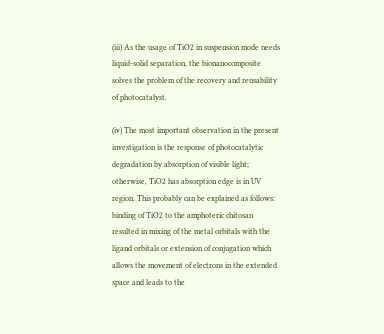(iii) As the usage of TiO2 in suspension mode needs liquid-solid separation, the bionanocomposite solves the problem of the recovery and reusability of photocatalyst.

(iv) The most important observation in the present investigation is the response of photocatalytic degradation by absorption of visible light; otherwise, TiO2 has absorption edge is in UV region. This probably can be explained as follows: binding of TiO2 to the amphoteric chitosan resulted in mixing of the metal orbitals with the ligand orbitals or extension of conjugation which allows the movement of electrons in the extended space and leads to the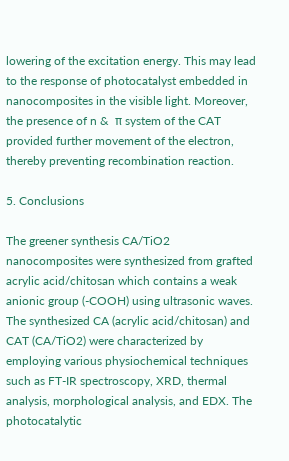lowering of the excitation energy. This may lead to the response of photocatalyst embedded in nanocomposites in the visible light. Moreover, the presence of n &  π system of the CAT provided further movement of the electron, thereby preventing recombination reaction.

5. Conclusions

The greener synthesis CA/TiO2 nanocomposites were synthesized from grafted acrylic acid/chitosan which contains a weak anionic group (-COOH) using ultrasonic waves. The synthesized CA (acrylic acid/chitosan) and CAT (CA/TiO2) were characterized by employing various physiochemical techniques such as FT-IR spectroscopy, XRD, thermal analysis, morphological analysis, and EDX. The photocatalytic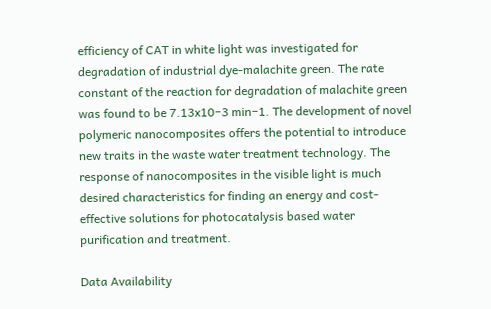efficiency of CAT in white light was investigated for degradation of industrial dye-malachite green. The rate constant of the reaction for degradation of malachite green was found to be 7.13x10−3 min−1. The development of novel polymeric nanocomposites offers the potential to introduce new traits in the waste water treatment technology. The response of nanocomposites in the visible light is much desired characteristics for finding an energy and cost-effective solutions for photocatalysis based water purification and treatment.

Data Availability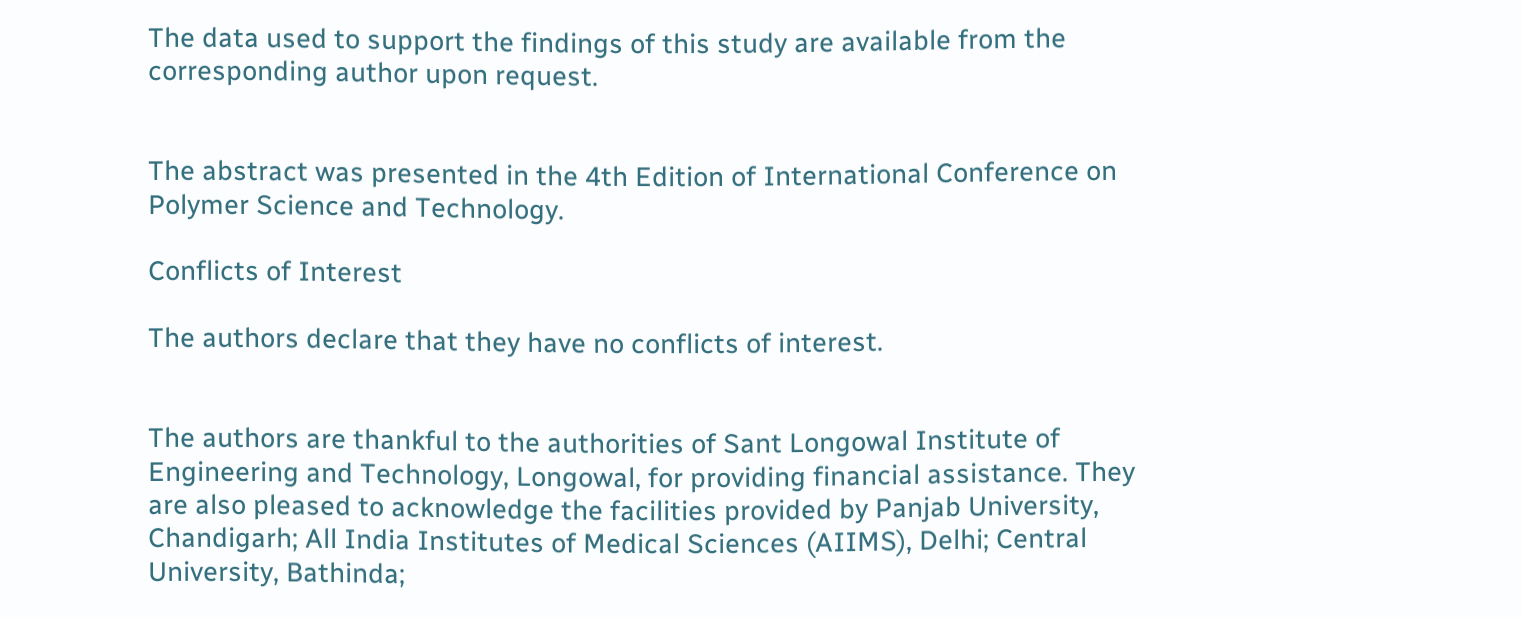The data used to support the findings of this study are available from the corresponding author upon request.


The abstract was presented in the 4th Edition of International Conference on Polymer Science and Technology.

Conflicts of Interest

The authors declare that they have no conflicts of interest.


The authors are thankful to the authorities of Sant Longowal Institute of Engineering and Technology, Longowal, for providing financial assistance. They are also pleased to acknowledge the facilities provided by Panjab University, Chandigarh; All India Institutes of Medical Sciences (AIIMS), Delhi; Central University, Bathinda;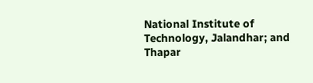National Institute of Technology, Jalandhar; and Thapar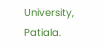University, Patiala.